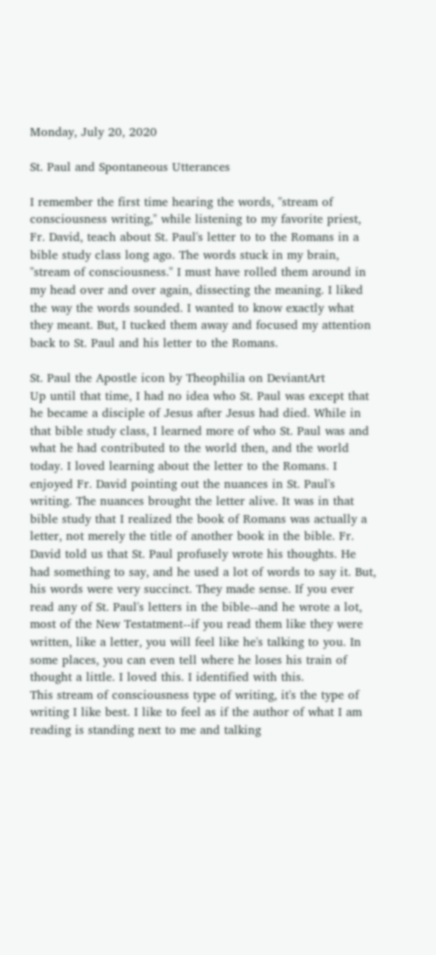Monday, July 20, 2020

St. Paul and Spontaneous Utterances

I remember the first time hearing the words, "stream of consciousness writing," while listening to my favorite priest, Fr. David, teach about St. Paul's letter to to the Romans in a bible study class long ago. The words stuck in my brain, "stream of consciousness." I must have rolled them around in my head over and over again, dissecting the meaning. I liked the way the words sounded. I wanted to know exactly what they meant. But, I tucked them away and focused my attention back to St. Paul and his letter to the Romans.

St. Paul the Apostle icon by Theophilia on DeviantArt
Up until that time, I had no idea who St. Paul was except that he became a disciple of Jesus after Jesus had died. While in that bible study class, I learned more of who St. Paul was and what he had contributed to the world then, and the world today. I loved learning about the letter to the Romans. I enjoyed Fr. David pointing out the nuances in St. Paul's writing. The nuances brought the letter alive. It was in that bible study that I realized the book of Romans was actually a letter, not merely the title of another book in the bible. Fr. David told us that St. Paul profusely wrote his thoughts. He had something to say, and he used a lot of words to say it. But, his words were very succinct. They made sense. If you ever read any of St. Paul's letters in the bible--and he wrote a lot, most of the New Testatment--if you read them like they were written, like a letter, you will feel like he's talking to you. In some places, you can even tell where he loses his train of thought a little. I loved this. I identified with this.
This stream of consciousness type of writing, it's the type of writing I like best. I like to feel as if the author of what I am reading is standing next to me and talking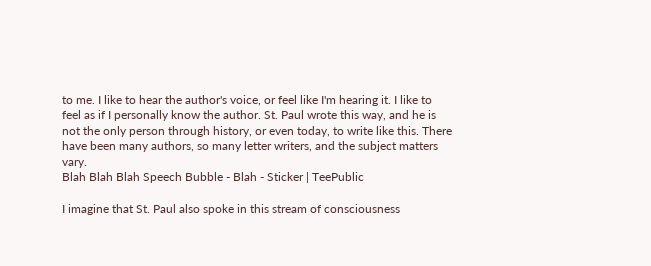to me. I like to hear the author's voice, or feel like I'm hearing it. I like to feel as if I personally know the author. St. Paul wrote this way, and he is not the only person through history, or even today, to write like this. There have been many authors, so many letter writers, and the subject matters vary.
Blah Blah Blah Speech Bubble - Blah - Sticker | TeePublic

I imagine that St. Paul also spoke in this stream of consciousness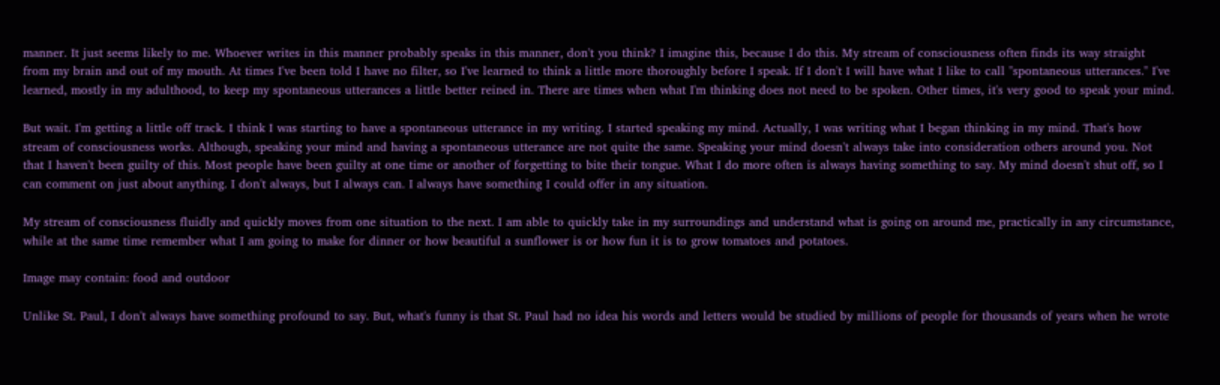manner. It just seems likely to me. Whoever writes in this manner probably speaks in this manner, don't you think? I imagine this, because I do this. My stream of consciousness often finds its way straight from my brain and out of my mouth. At times I've been told I have no filter, so I've learned to think a little more thoroughly before I speak. If I don't I will have what I like to call "spontaneous utterances." I've learned, mostly in my adulthood, to keep my spontaneous utterances a little better reined in. There are times when what I'm thinking does not need to be spoken. Other times, it's very good to speak your mind.

But wait. I'm getting a little off track. I think I was starting to have a spontaneous utterance in my writing. I started speaking my mind. Actually, I was writing what I began thinking in my mind. That's how stream of consciousness works. Although, speaking your mind and having a spontaneous utterance are not quite the same. Speaking your mind doesn't always take into consideration others around you. Not that I haven't been guilty of this. Most people have been guilty at one time or another of forgetting to bite their tongue. What I do more often is always having something to say. My mind doesn't shut off, so I can comment on just about anything. I don't always, but I always can. I always have something I could offer in any situation.

My stream of consciousness fluidly and quickly moves from one situation to the next. I am able to quickly take in my surroundings and understand what is going on around me, practically in any circumstance, while at the same time remember what I am going to make for dinner or how beautiful a sunflower is or how fun it is to grow tomatoes and potatoes.

Image may contain: food and outdoor

Unlike St. Paul, I don't always have something profound to say. But, what's funny is that St. Paul had no idea his words and letters would be studied by millions of people for thousands of years when he wrote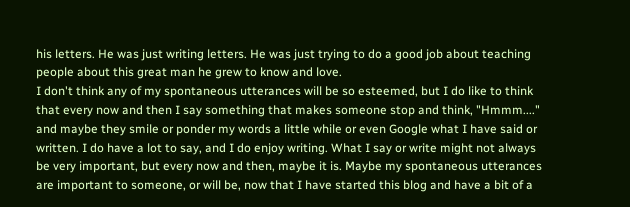his letters. He was just writing letters. He was just trying to do a good job about teaching people about this great man he grew to know and love.
I don't think any of my spontaneous utterances will be so esteemed, but I do like to think that every now and then I say something that makes someone stop and think, "Hmmm...." and maybe they smile or ponder my words a little while or even Google what I have said or written. I do have a lot to say, and I do enjoy writing. What I say or write might not always be very important, but every now and then, maybe it is. Maybe my spontaneous utterances are important to someone, or will be, now that I have started this blog and have a bit of a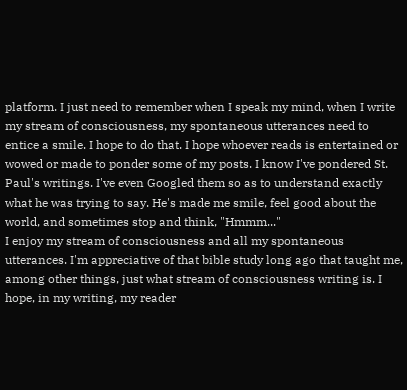platform. I just need to remember when I speak my mind, when I write my stream of consciousness, my spontaneous utterances need to entice a smile. I hope to do that. I hope whoever reads is entertained or wowed or made to ponder some of my posts. I know I've pondered St. Paul's writings. I've even Googled them so as to understand exactly what he was trying to say. He's made me smile, feel good about the world, and sometimes stop and think, "Hmmm..."
I enjoy my stream of consciousness and all my spontaneous utterances. I'm appreciative of that bible study long ago that taught me, among other things, just what stream of consciousness writing is. I hope, in my writing, my reader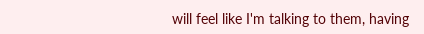will feel like I'm talking to them, having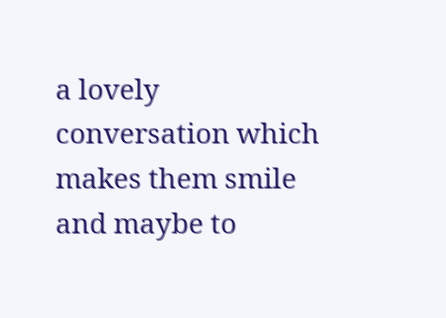a lovely conversation which makes them smile and maybe to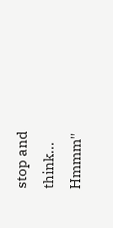stop and think...
Hmmm''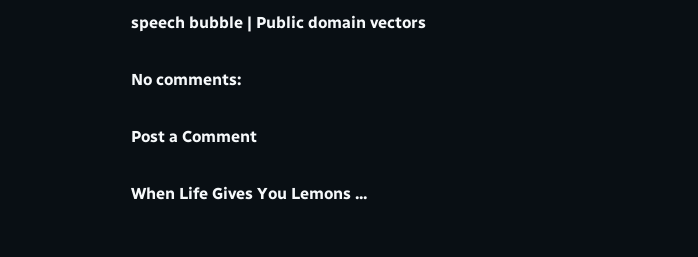speech bubble | Public domain vectors

No comments:

Post a Comment

When Life Gives You Lemons ...